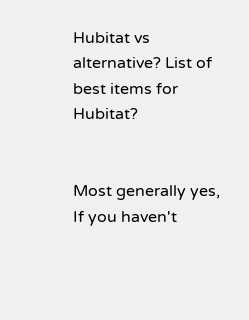Hubitat vs alternative? List of best items for Hubitat?


Most generally yes, If you haven't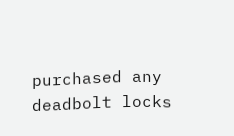purchased any deadbolt locks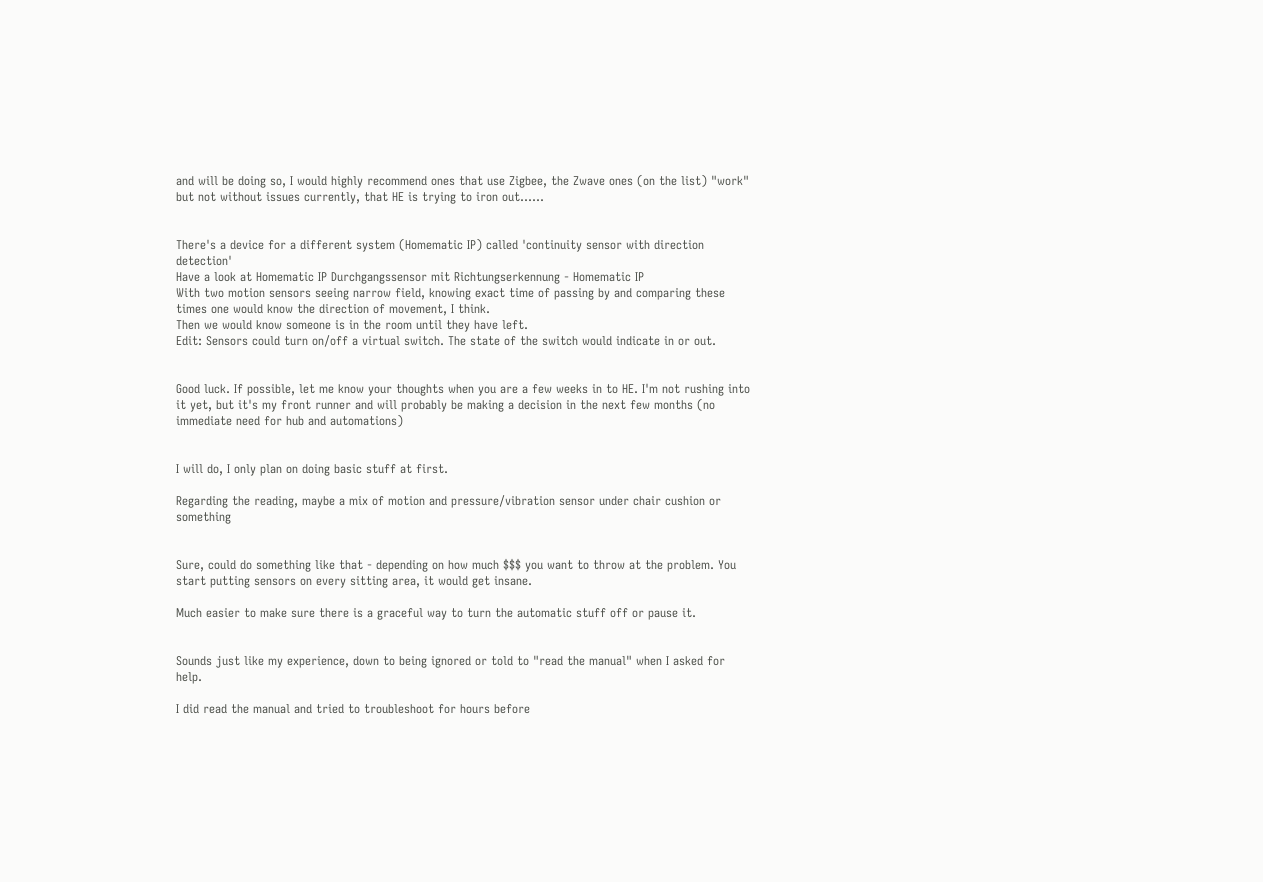and will be doing so, I would highly recommend ones that use Zigbee, the Zwave ones (on the list) "work" but not without issues currently, that HE is trying to iron out......


There's a device for a different system (Homematic IP) called 'continuity sensor with direction detection'
Have a look at Homematic IP Durchgangssensor mit Richtungserkennung - Homematic IP
With two motion sensors seeing narrow field, knowing exact time of passing by and comparing these times one would know the direction of movement, I think.
Then we would know someone is in the room until they have left.
Edit: Sensors could turn on/off a virtual switch. The state of the switch would indicate in or out.


Good luck. If possible, let me know your thoughts when you are a few weeks in to HE. I'm not rushing into it yet, but it's my front runner and will probably be making a decision in the next few months (no immediate need for hub and automations)


I will do, I only plan on doing basic stuff at first.

Regarding the reading, maybe a mix of motion and pressure/vibration sensor under chair cushion or something


Sure, could do something like that - depending on how much $$$ you want to throw at the problem. You start putting sensors on every sitting area, it would get insane.

Much easier to make sure there is a graceful way to turn the automatic stuff off or pause it.


Sounds just like my experience, down to being ignored or told to "read the manual" when I asked for help.

I did read the manual and tried to troubleshoot for hours before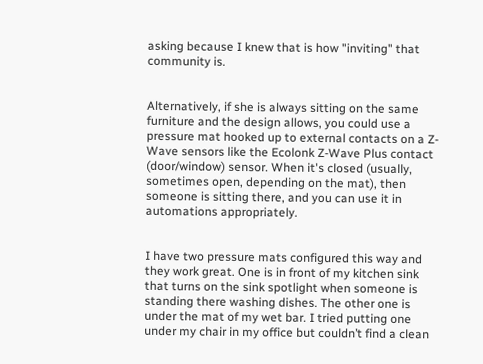asking because I knew that is how "inviting" that community is.


Alternatively, if she is always sitting on the same furniture and the design allows, you could use a pressure mat hooked up to external contacts on a Z-Wave sensors like the Ecolonk Z-Wave Plus contact (door/window) sensor. When it's closed (usually, sometimes open, depending on the mat), then someone is sitting there, and you can use it in automations appropriately.


I have two pressure mats configured this way and they work great. One is in front of my kitchen sink that turns on the sink spotlight when someone is standing there washing dishes. The other one is under the mat of my wet bar. I tried putting one under my chair in my office but couldn’t find a clean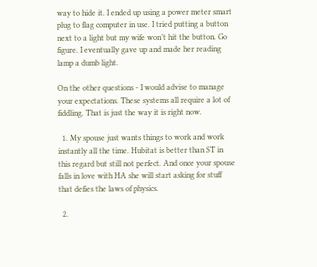way to hide it. I ended up using a power meter smart plug to flag computer in use. I tried putting a button next to a light but my wife won’t hit the button. Go figure. I eventually gave up and made her reading lamp a dumb light.

On the other questions - I would advise to manage your expectations. These systems all require a lot of fiddling. That is just the way it is right now.

  1. My spouse just wants things to work and work instantly all the time. Hubitat is better than ST in this regard but still not perfect. And once your spouse falls in love with HA she will start asking for stuff that defies the laws of physics.

  2.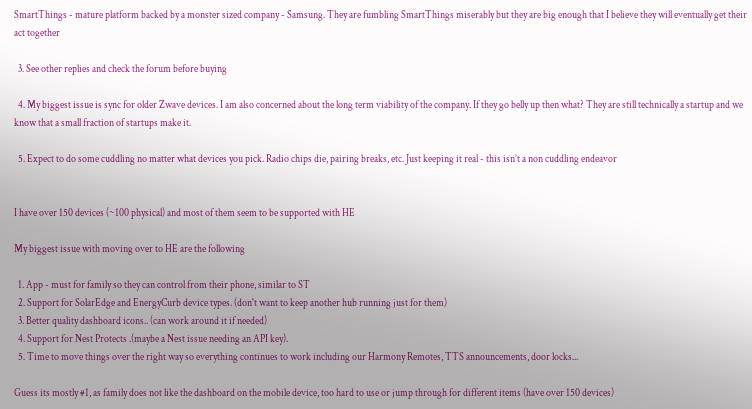SmartThings - mature platform backed by a monster sized company - Samsung. They are fumbling SmartThings miserably but they are big enough that I believe they will eventually get their act together

  3. See other replies and check the forum before buying

  4. My biggest issue is sync for older Zwave devices. I am also concerned about the long term viability of the company. If they go belly up then what? They are still technically a startup and we know that a small fraction of startups make it.

  5. Expect to do some cuddling no matter what devices you pick. Radio chips die, pairing breaks, etc. Just keeping it real - this isn’t a non cuddling endeavor


I have over 150 devices (~100 physical) and most of them seem to be supported with HE

My biggest issue with moving over to HE are the following

  1. App - must for family so they can control from their phone, similar to ST
  2. Support for SolarEdge and EnergyCurb device types. (don't want to keep another hub running just for them)
  3. Better quality dashboard icons.. (can work around it if needed)
  4. Support for Nest Protects .(maybe a Nest issue needing an API key).
  5. Time to move things over the right way so everything continues to work including our Harmony Remotes, TTS announcements, door locks...

Guess its mostly #1, as family does not like the dashboard on the mobile device, too hard to use or jump through for different items (have over 150 devices)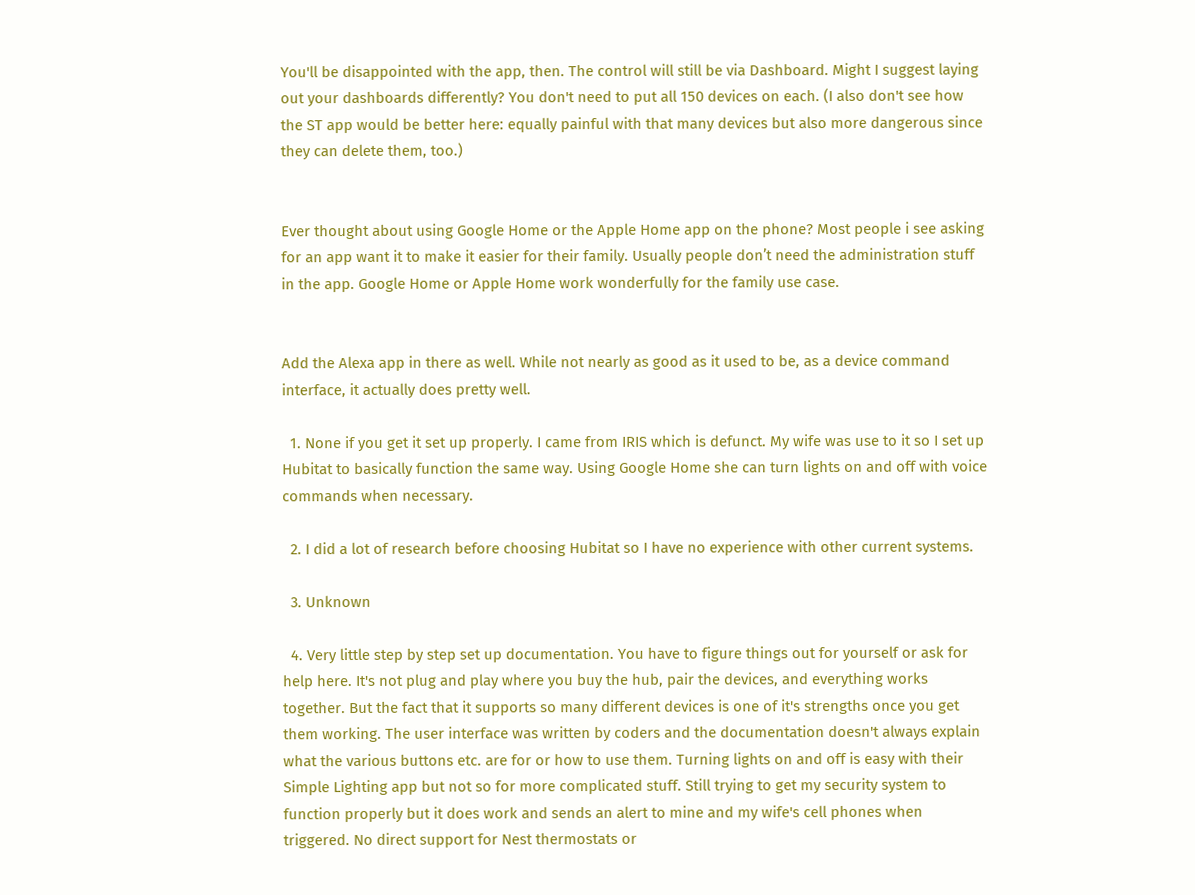You'll be disappointed with the app, then. The control will still be via Dashboard. Might I suggest laying out your dashboards differently? You don't need to put all 150 devices on each. (I also don't see how the ST app would be better here: equally painful with that many devices but also more dangerous since they can delete them, too.)


Ever thought about using Google Home or the Apple Home app on the phone? Most people i see asking for an app want it to make it easier for their family. Usually people don’t need the administration stuff in the app. Google Home or Apple Home work wonderfully for the family use case.


Add the Alexa app in there as well. While not nearly as good as it used to be, as a device command interface, it actually does pretty well.

  1. None if you get it set up properly. I came from IRIS which is defunct. My wife was use to it so I set up Hubitat to basically function the same way. Using Google Home she can turn lights on and off with voice commands when necessary.

  2. I did a lot of research before choosing Hubitat so I have no experience with other current systems.

  3. Unknown

  4. Very little step by step set up documentation. You have to figure things out for yourself or ask for help here. It's not plug and play where you buy the hub, pair the devices, and everything works together. But the fact that it supports so many different devices is one of it's strengths once you get them working. The user interface was written by coders and the documentation doesn't always explain what the various buttons etc. are for or how to use them. Turning lights on and off is easy with their Simple Lighting app but not so for more complicated stuff. Still trying to get my security system to function properly but it does work and sends an alert to mine and my wife's cell phones when triggered. No direct support for Nest thermostats or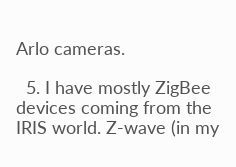Arlo cameras.

  5. I have mostly ZigBee devices coming from the IRIS world. Z-wave (in my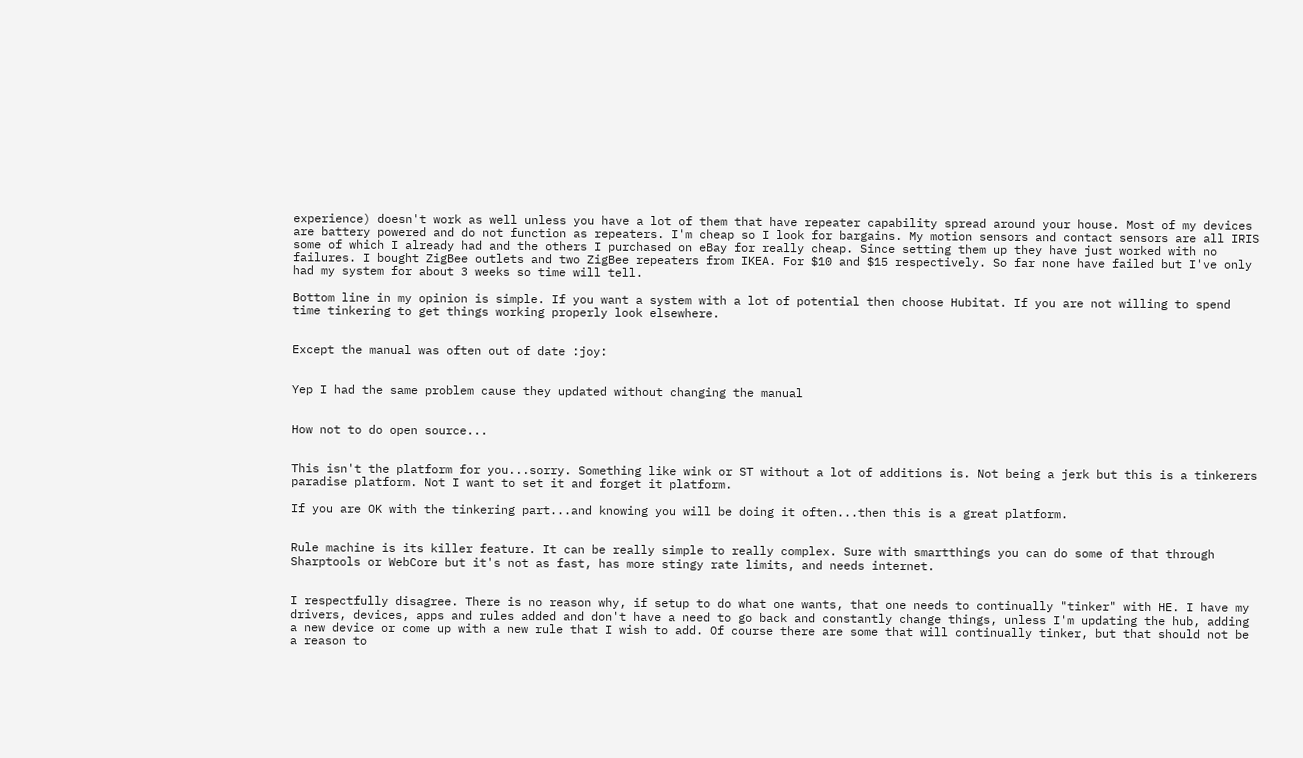experience) doesn't work as well unless you have a lot of them that have repeater capability spread around your house. Most of my devices are battery powered and do not function as repeaters. I'm cheap so I look for bargains. My motion sensors and contact sensors are all IRIS some of which I already had and the others I purchased on eBay for really cheap. Since setting them up they have just worked with no failures. I bought ZigBee outlets and two ZigBee repeaters from IKEA. For $10 and $15 respectively. So far none have failed but I've only had my system for about 3 weeks so time will tell.

Bottom line in my opinion is simple. If you want a system with a lot of potential then choose Hubitat. If you are not willing to spend time tinkering to get things working properly look elsewhere.


Except the manual was often out of date :joy:


Yep I had the same problem cause they updated without changing the manual


How not to do open source...


This isn't the platform for you...sorry. Something like wink or ST without a lot of additions is. Not being a jerk but this is a tinkerers paradise platform. Not I want to set it and forget it platform.

If you are OK with the tinkering part...and knowing you will be doing it often...then this is a great platform.


Rule machine is its killer feature. It can be really simple to really complex. Sure with smartthings you can do some of that through Sharptools or WebCore but it's not as fast, has more stingy rate limits, and needs internet.


I respectfully disagree. There is no reason why, if setup to do what one wants, that one needs to continually "tinker" with HE. I have my drivers, devices, apps and rules added and don't have a need to go back and constantly change things, unless I'm updating the hub, adding a new device or come up with a new rule that I wish to add. Of course there are some that will continually tinker, but that should not be a reason to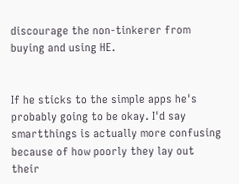discourage the non-tinkerer from buying and using HE.


If he sticks to the simple apps he's probably going to be okay. I'd say smartthings is actually more confusing because of how poorly they lay out their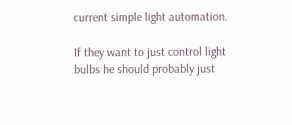current simple light automation.

If they want to just control light bulbs he should probably just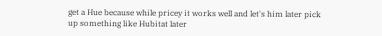get a Hue because while pricey it works well and let's him later pick up something like Hubitat later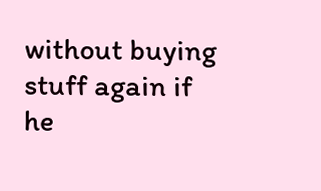without buying stuff again if he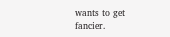wants to get fancier.